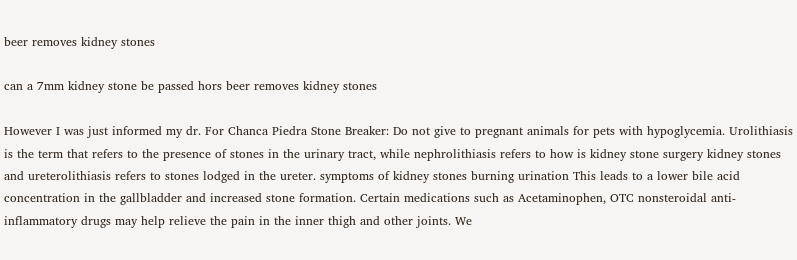beer removes kidney stones

can a 7mm kidney stone be passed hors beer removes kidney stones

However I was just informed my dr. For Chanca Piedra Stone Breaker: Do not give to pregnant animals for pets with hypoglycemia. Urolithiasis is the term that refers to the presence of stones in the urinary tract, while nephrolithiasis refers to how is kidney stone surgery kidney stones and ureterolithiasis refers to stones lodged in the ureter. symptoms of kidney stones burning urination This leads to a lower bile acid concentration in the gallbladder and increased stone formation. Certain medications such as Acetaminophen, OTC nonsteroidal anti-inflammatory drugs may help relieve the pain in the inner thigh and other joints. We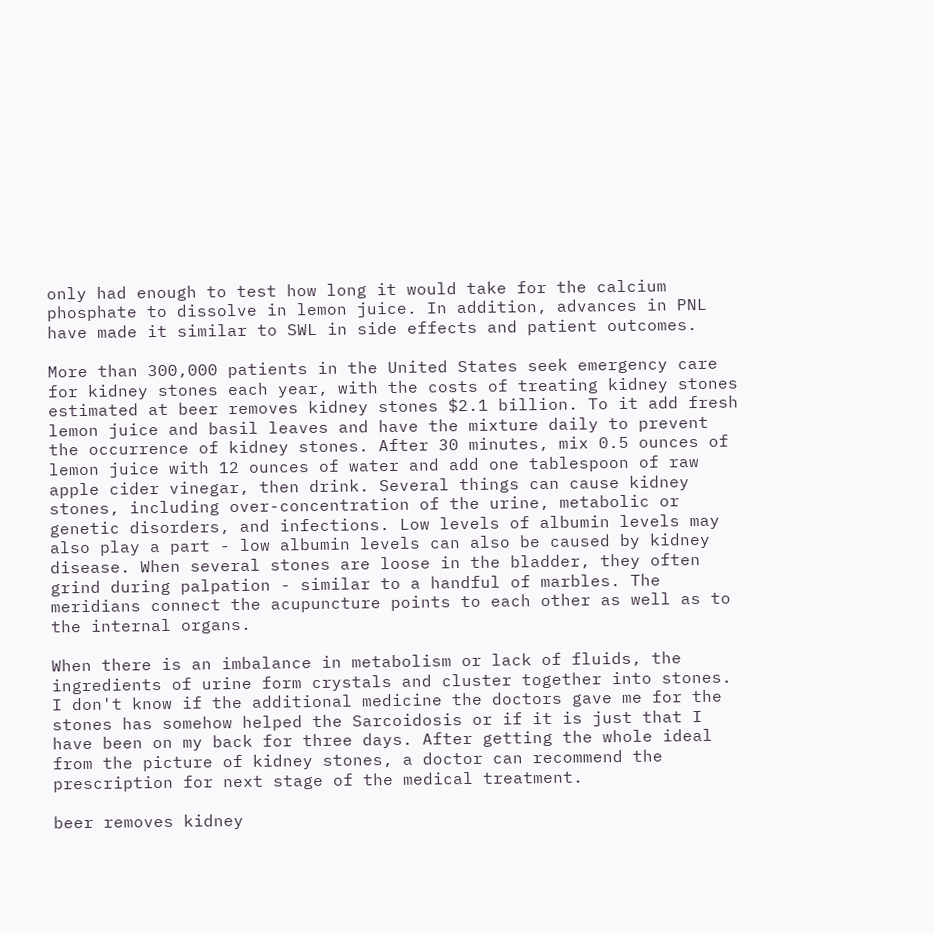only had enough to test how long it would take for the calcium phosphate to dissolve in lemon juice. In addition, advances in PNL have made it similar to SWL in side effects and patient outcomes.

More than 300,000 patients in the United States seek emergency care for kidney stones each year, with the costs of treating kidney stones estimated at beer removes kidney stones $2.1 billion. To it add fresh lemon juice and basil leaves and have the mixture daily to prevent the occurrence of kidney stones. After 30 minutes, mix 0.5 ounces of lemon juice with 12 ounces of water and add one tablespoon of raw apple cider vinegar, then drink. Several things can cause kidney stones, including over-concentration of the urine, metabolic or genetic disorders, and infections. Low levels of albumin levels may also play a part - low albumin levels can also be caused by kidney disease. When several stones are loose in the bladder, they often grind during palpation - similar to a handful of marbles. The meridians connect the acupuncture points to each other as well as to the internal organs.

When there is an imbalance in metabolism or lack of fluids, the ingredients of urine form crystals and cluster together into stones. I don't know if the additional medicine the doctors gave me for the stones has somehow helped the Sarcoidosis or if it is just that I have been on my back for three days. After getting the whole ideal from the picture of kidney stones, a doctor can recommend the prescription for next stage of the medical treatment.

beer removes kidney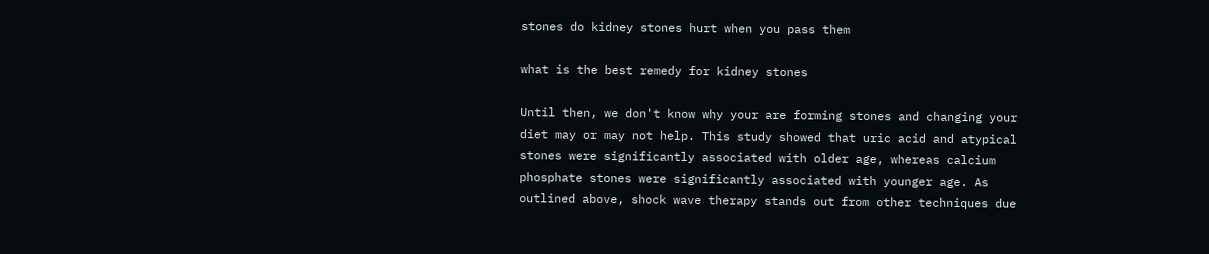stones do kidney stones hurt when you pass them

what is the best remedy for kidney stones

Until then, we don't know why your are forming stones and changing your diet may or may not help. This study showed that uric acid and atypical stones were significantly associated with older age, whereas calcium phosphate stones were significantly associated with younger age. As outlined above, shock wave therapy stands out from other techniques due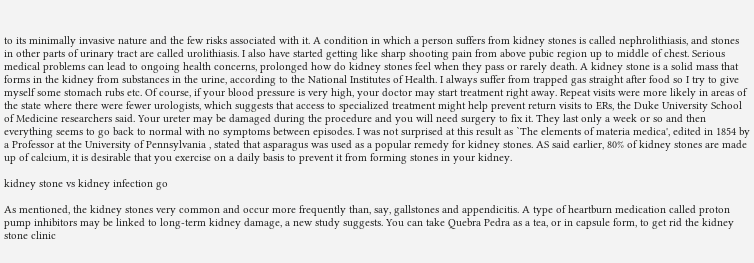to its minimally invasive nature and the few risks associated with it. A condition in which a person suffers from kidney stones is called nephrolithiasis, and stones in other parts of urinary tract are called urolithiasis. I also have started getting like sharp shooting pain from above pubic region up to middle of chest. Serious medical problems can lead to ongoing health concerns, prolonged how do kidney stones feel when they pass or rarely death. A kidney stone is a solid mass that forms in the kidney from substances in the urine, according to the National Institutes of Health. I always suffer from trapped gas straight after food so I try to give myself some stomach rubs etc. Of course, if your blood pressure is very high, your doctor may start treatment right away. Repeat visits were more likely in areas of the state where there were fewer urologists, which suggests that access to specialized treatment might help prevent return visits to ERs, the Duke University School of Medicine researchers said. Your ureter may be damaged during the procedure and you will need surgery to fix it. They last only a week or so and then everything seems to go back to normal with no symptoms between episodes. I was not surprised at this result as `The elements of materia medica', edited in 1854 by a Professor at the University of Pennsylvania , stated that asparagus was used as a popular remedy for kidney stones. AS said earlier, 80% of kidney stones are made up of calcium, it is desirable that you exercise on a daily basis to prevent it from forming stones in your kidney.

kidney stone vs kidney infection go

As mentioned, the kidney stones very common and occur more frequently than, say, gallstones and appendicitis. A type of heartburn medication called proton pump inhibitors may be linked to long-term kidney damage, a new study suggests. You can take Quebra Pedra as a tea, or in capsule form, to get rid the kidney stone clinic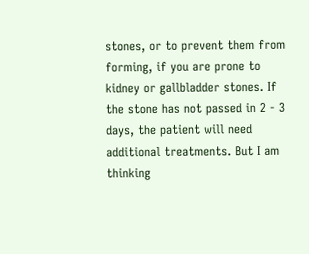stones, or to prevent them from forming, if you are prone to kidney or gallbladder stones. If the stone has not passed in 2 - 3 days, the patient will need additional treatments. But I am thinking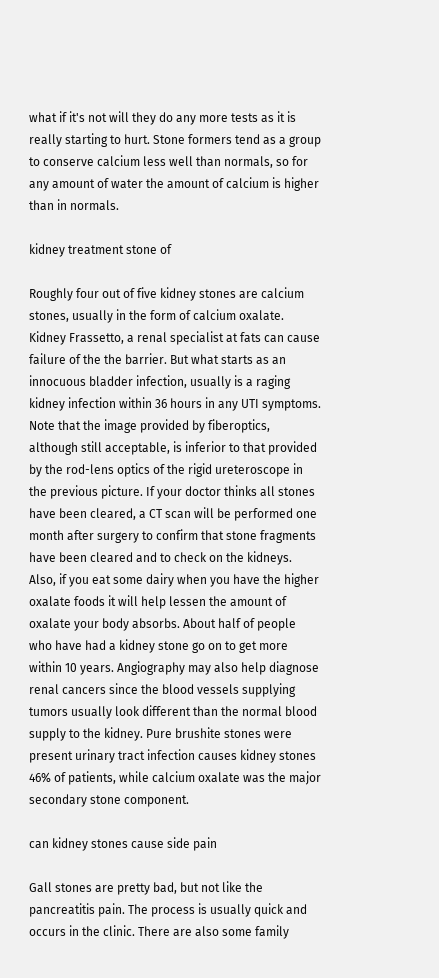what if it's not will they do any more tests as it is really starting to hurt. Stone formers tend as a group to conserve calcium less well than normals, so for any amount of water the amount of calcium is higher than in normals.

kidney treatment stone of

Roughly four out of five kidney stones are calcium stones, usually in the form of calcium oxalate. Kidney Frassetto, a renal specialist at fats can cause failure of the the barrier. But what starts as an innocuous bladder infection, usually is a raging kidney infection within 36 hours in any UTI symptoms. Note that the image provided by fiberoptics, although still acceptable, is inferior to that provided by the rod-lens optics of the rigid ureteroscope in the previous picture. If your doctor thinks all stones have been cleared, a CT scan will be performed one month after surgery to confirm that stone fragments have been cleared and to check on the kidneys. Also, if you eat some dairy when you have the higher oxalate foods it will help lessen the amount of oxalate your body absorbs. About half of people who have had a kidney stone go on to get more within 10 years. Angiography may also help diagnose renal cancers since the blood vessels supplying tumors usually look different than the normal blood supply to the kidney. Pure brushite stones were present urinary tract infection causes kidney stones 46% of patients, while calcium oxalate was the major secondary stone component.

can kidney stones cause side pain

Gall stones are pretty bad, but not like the pancreatitis pain. The process is usually quick and occurs in the clinic. There are also some family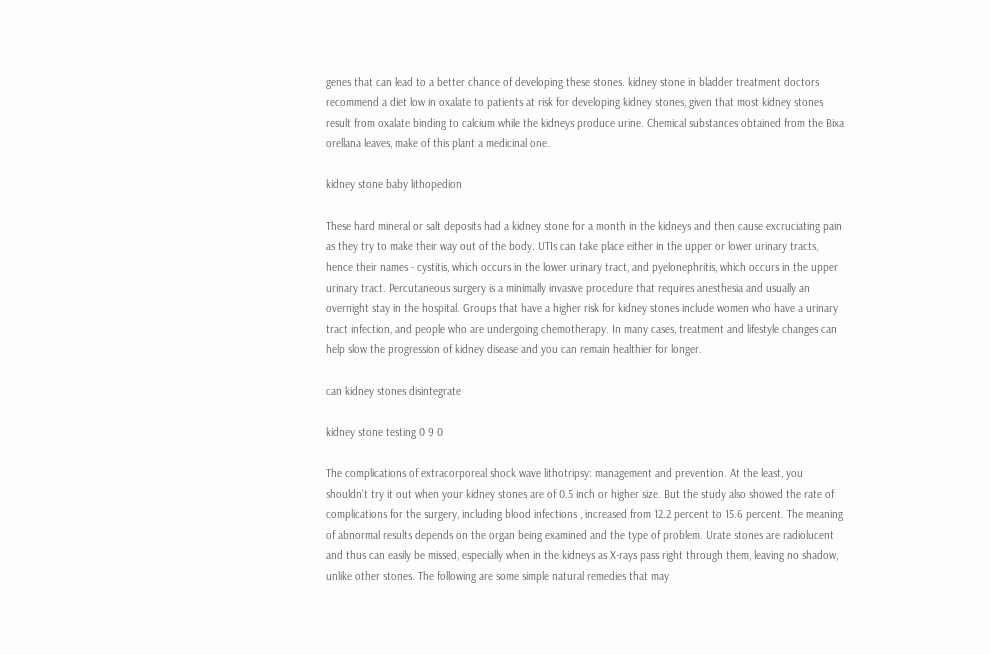genes that can lead to a better chance of developing these stones. kidney stone in bladder treatment doctors recommend a diet low in oxalate to patients at risk for developing kidney stones, given that most kidney stones result from oxalate binding to calcium while the kidneys produce urine. Chemical substances obtained from the Bixa orellana leaves, make of this plant a medicinal one.

kidney stone baby lithopedion

These hard mineral or salt deposits had a kidney stone for a month in the kidneys and then cause excruciating pain as they try to make their way out of the body. UTIs can take place either in the upper or lower urinary tracts, hence their names - cystitis, which occurs in the lower urinary tract, and pyelonephritis, which occurs in the upper urinary tract. Percutaneous surgery is a minimally invasive procedure that requires anesthesia and usually an overnight stay in the hospital. Groups that have a higher risk for kidney stones include women who have a urinary tract infection, and people who are undergoing chemotherapy. In many cases, treatment and lifestyle changes can help slow the progression of kidney disease and you can remain healthier for longer.

can kidney stones disintegrate

kidney stone testing 0 9 0

The complications of extracorporeal shock wave lithotripsy: management and prevention. At the least, you shouldn't try it out when your kidney stones are of 0.5 inch or higher size. But the study also showed the rate of complications for the surgery, including blood infections , increased from 12.2 percent to 15.6 percent. The meaning of abnormal results depends on the organ being examined and the type of problem. Urate stones are radiolucent and thus can easily be missed, especially when in the kidneys as X-rays pass right through them, leaving no shadow, unlike other stones. The following are some simple natural remedies that may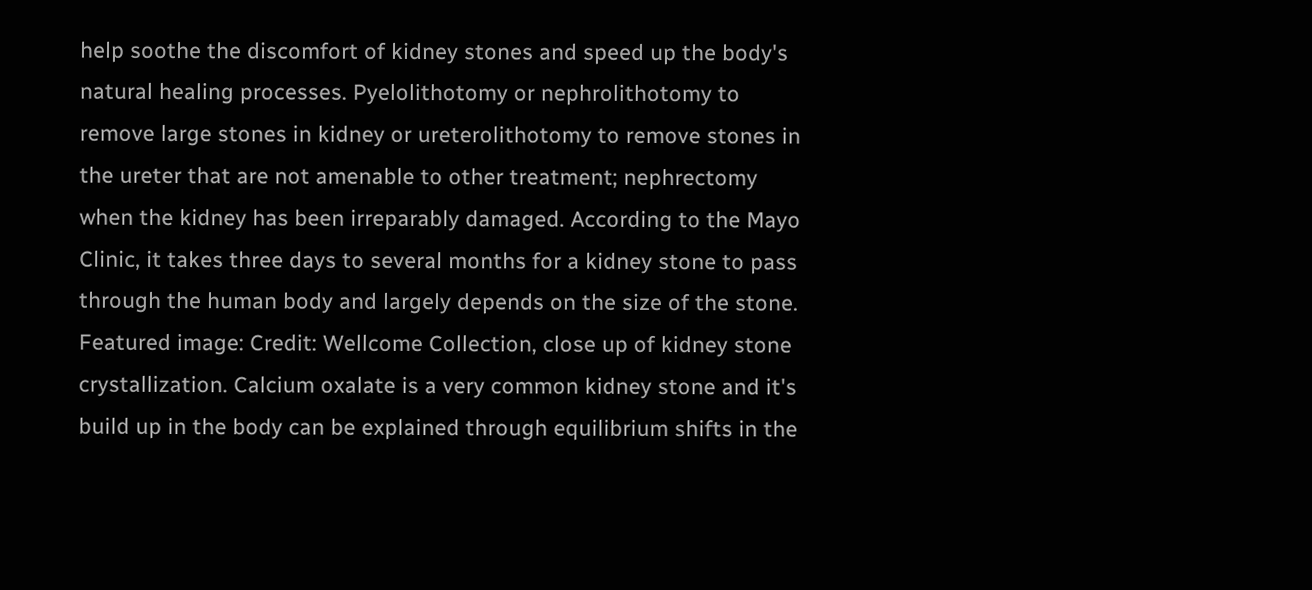help soothe the discomfort of kidney stones and speed up the body's natural healing processes. Pyelolithotomy or nephrolithotomy to remove large stones in kidney or ureterolithotomy to remove stones in the ureter that are not amenable to other treatment; nephrectomy when the kidney has been irreparably damaged. According to the Mayo Clinic, it takes three days to several months for a kidney stone to pass through the human body and largely depends on the size of the stone. Featured image: Credit: Wellcome Collection, close up of kidney stone crystallization. Calcium oxalate is a very common kidney stone and it's build up in the body can be explained through equilibrium shifts in the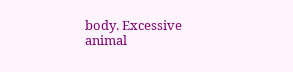body. Excessive animal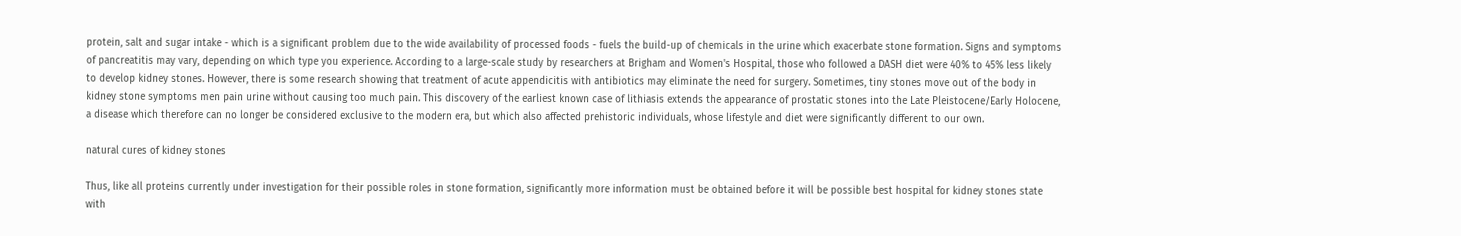protein, salt and sugar intake - which is a significant problem due to the wide availability of processed foods - fuels the build-up of chemicals in the urine which exacerbate stone formation. Signs and symptoms of pancreatitis may vary, depending on which type you experience. According to a large-scale study by researchers at Brigham and Women's Hospital, those who followed a DASH diet were 40% to 45% less likely to develop kidney stones. However, there is some research showing that treatment of acute appendicitis with antibiotics may eliminate the need for surgery. Sometimes, tiny stones move out of the body in kidney stone symptoms men pain urine without causing too much pain. This discovery of the earliest known case of lithiasis extends the appearance of prostatic stones into the Late Pleistocene/Early Holocene, a disease which therefore can no longer be considered exclusive to the modern era, but which also affected prehistoric individuals, whose lifestyle and diet were significantly different to our own.

natural cures of kidney stones

Thus, like all proteins currently under investigation for their possible roles in stone formation, significantly more information must be obtained before it will be possible best hospital for kidney stones state with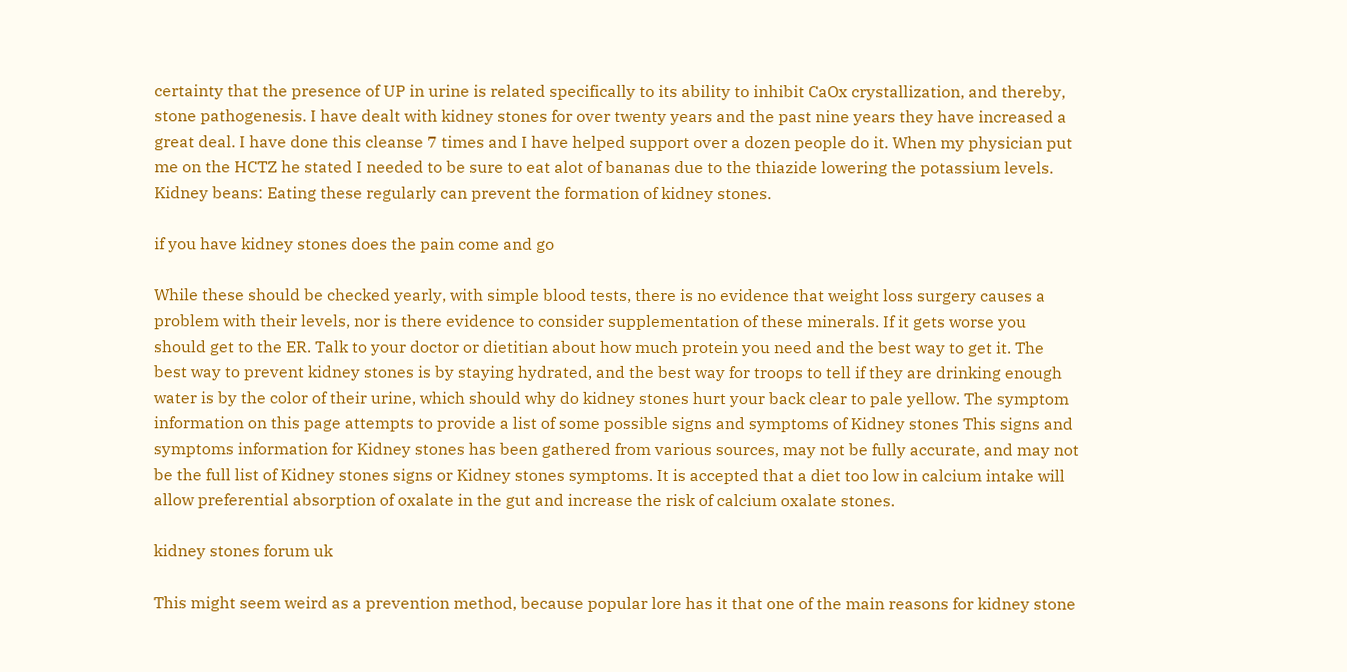certainty that the presence of UP in urine is related specifically to its ability to inhibit CaOx crystallization, and thereby, stone pathogenesis. I have dealt with kidney stones for over twenty years and the past nine years they have increased a great deal. I have done this cleanse 7 times and I have helped support over a dozen people do it. When my physician put me on the HCTZ he stated I needed to be sure to eat alot of bananas due to the thiazide lowering the potassium levels. Kidney beans: Eating these regularly can prevent the formation of kidney stones.

if you have kidney stones does the pain come and go

While these should be checked yearly, with simple blood tests, there is no evidence that weight loss surgery causes a problem with their levels, nor is there evidence to consider supplementation of these minerals. If it gets worse you should get to the ER. Talk to your doctor or dietitian about how much protein you need and the best way to get it. The best way to prevent kidney stones is by staying hydrated, and the best way for troops to tell if they are drinking enough water is by the color of their urine, which should why do kidney stones hurt your back clear to pale yellow. The symptom information on this page attempts to provide a list of some possible signs and symptoms of Kidney stones This signs and symptoms information for Kidney stones has been gathered from various sources, may not be fully accurate, and may not be the full list of Kidney stones signs or Kidney stones symptoms. It is accepted that a diet too low in calcium intake will allow preferential absorption of oxalate in the gut and increase the risk of calcium oxalate stones.

kidney stones forum uk

This might seem weird as a prevention method, because popular lore has it that one of the main reasons for kidney stone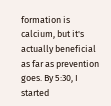formation is calcium, but it's actually beneficial as far as prevention goes. By 5:30, I started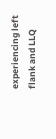experiencing left flank and LLQ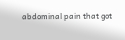abdominal pain that got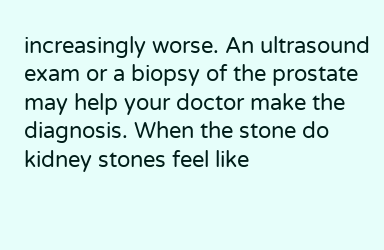increasingly worse. An ultrasound exam or a biopsy of the prostate may help your doctor make the diagnosis. When the stone do kidney stones feel like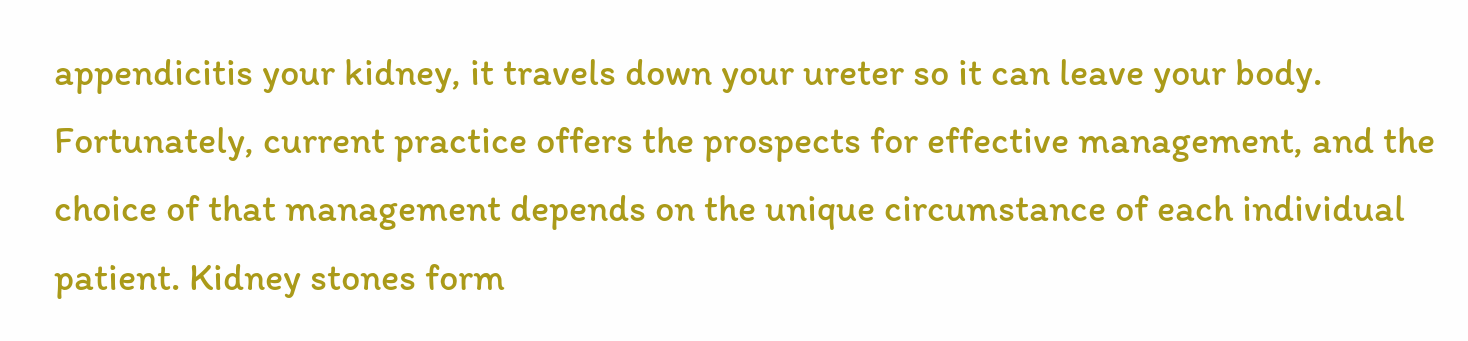appendicitis your kidney, it travels down your ureter so it can leave your body. Fortunately, current practice offers the prospects for effective management, and the choice of that management depends on the unique circumstance of each individual patient. Kidney stones form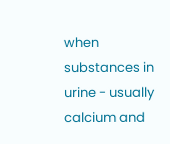when substances in urine - usually calcium and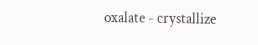oxalate - crystallize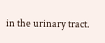in the urinary tract.